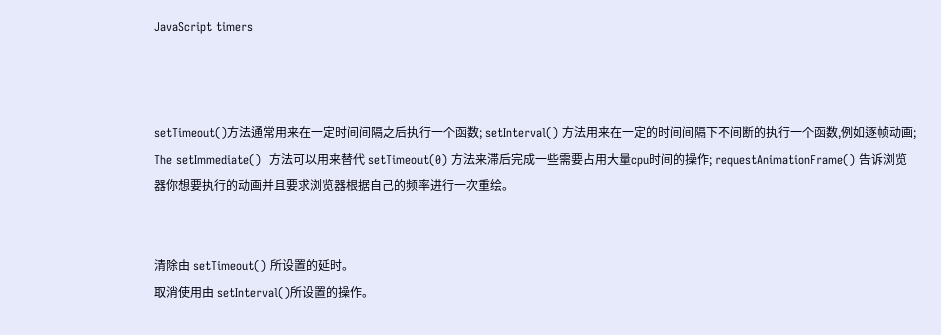JavaScript timers



setTimeout()方法通常用来在一定时间间隔之后执行一个函数; setInterval() 方法用来在一定的时间间隔下不间断的执行一个函数,例如逐帧动画; The setImmediate()  方法可以用来替代 setTimeout(0) 方法来滞后完成一些需要占用大量cpu时间的操作; requestAnimationFrame() 告诉浏览器你想要执行的动画并且要求浏览器根据自己的频率进行一次重绘。


清除由 setTimeout() 所设置的延时。
取消使用由 setInterval()所设置的操作。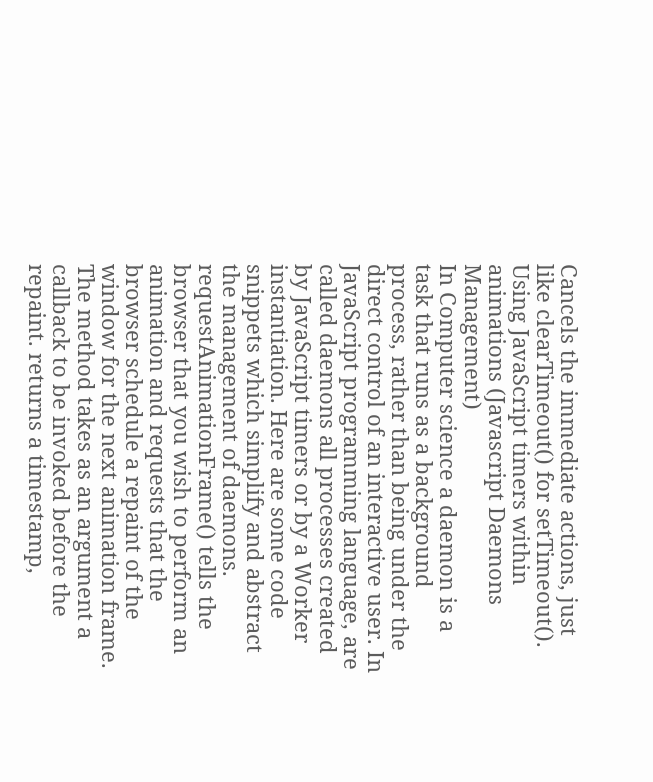Cancels the immediate actions, just like clearTimeout() for setTimeout().
Using JavaScript timers within animations (Javascript Daemons Management)
In Computer science a daemon is a task that runs as a background process, rather than being under the direct control of an interactive user. In JavaScript programming language, are called daemons all processes created by JavaScript timers or by a Worker instantiation. Here are some code snippets which simplify and abstract the management of daemons.
requestAnimationFrame() tells the browser that you wish to perform an animation and requests that the browser schedule a repaint of the window for the next animation frame. The method takes as an argument a callback to be invoked before the repaint. returns a timestamp,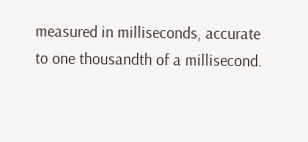measured in milliseconds, accurate to one thousandth of a millisecond.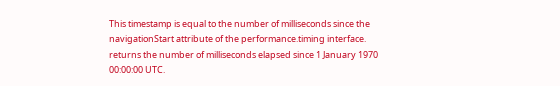This timestamp is equal to the number of milliseconds since the navigationStart attribute of the performance.timing interface. returns the number of milliseconds elapsed since 1 January 1970 00:00:00 UTC.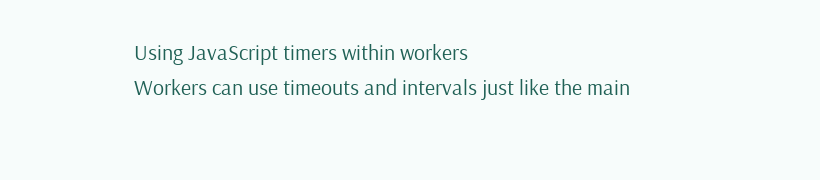Using JavaScript timers within workers
Workers can use timeouts and intervals just like the main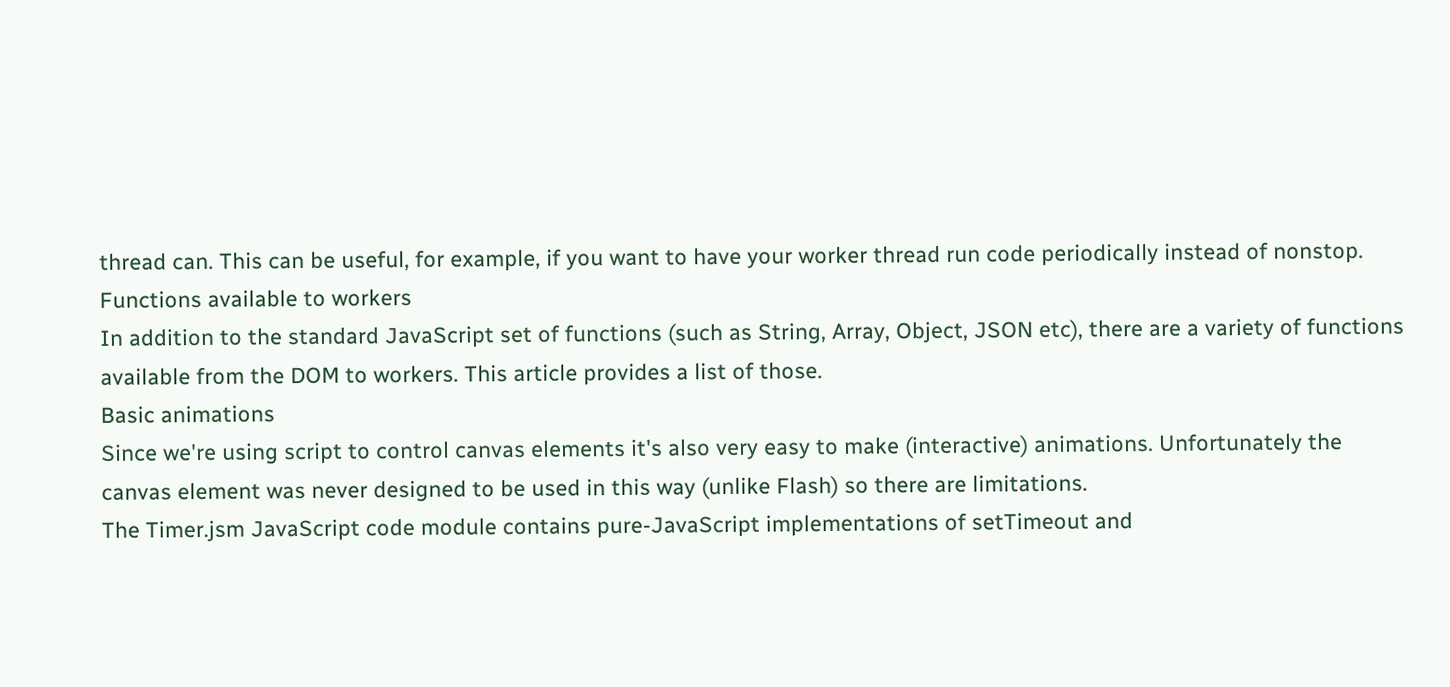thread can. This can be useful, for example, if you want to have your worker thread run code periodically instead of nonstop.
Functions available to workers
In addition to the standard JavaScript set of functions (such as String, Array, Object, JSON etc), there are a variety of functions available from the DOM to workers. This article provides a list of those.
Basic animations
Since we're using script to control canvas elements it's also very easy to make (interactive) animations. Unfortunately the canvas element was never designed to be used in this way (unlike Flash) so there are limitations.
The Timer.jsm JavaScript code module contains pure-JavaScript implementations of setTimeout and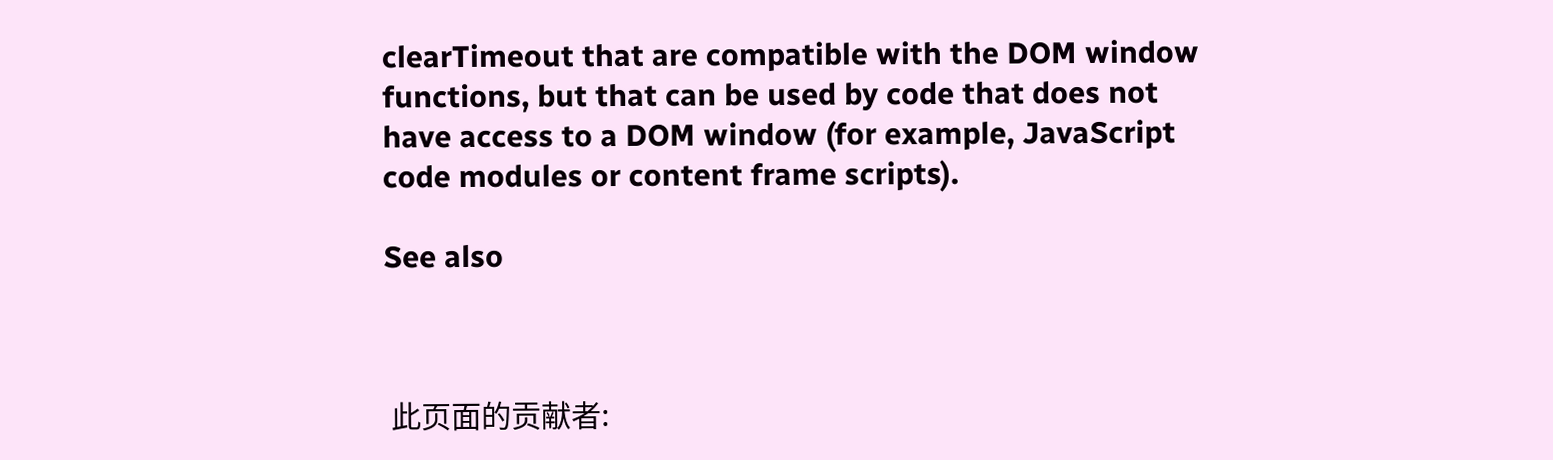clearTimeout that are compatible with the DOM window functions, but that can be used by code that does not have access to a DOM window (for example, JavaScript code modules or content frame scripts).

See also



 此页面的贡献者: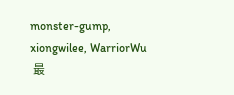monster-gump, xiongwilee, WarriorWu
 最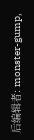后编辑者: monster-gump,